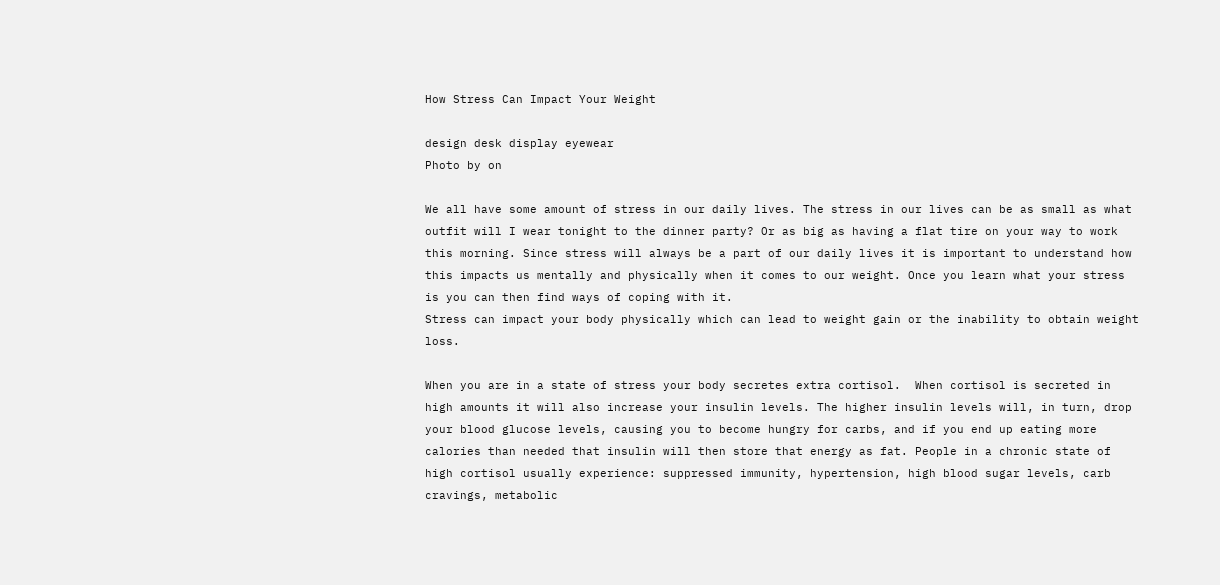How Stress Can Impact Your Weight

design desk display eyewear
Photo by on

We all have some amount of stress in our daily lives. The stress in our lives can be as small as what outfit will I wear tonight to the dinner party? Or as big as having a flat tire on your way to work this morning. Since stress will always be a part of our daily lives it is important to understand how this impacts us mentally and physically when it comes to our weight. Once you learn what your stress is you can then find ways of coping with it.
Stress can impact your body physically which can lead to weight gain or the inability to obtain weight loss.

When you are in a state of stress your body secretes extra cortisol.  When cortisol is secreted in high amounts it will also increase your insulin levels. The higher insulin levels will, in turn, drop your blood glucose levels, causing you to become hungry for carbs, and if you end up eating more calories than needed that insulin will then store that energy as fat. People in a chronic state of high cortisol usually experience: suppressed immunity, hypertension, high blood sugar levels, carb cravings, metabolic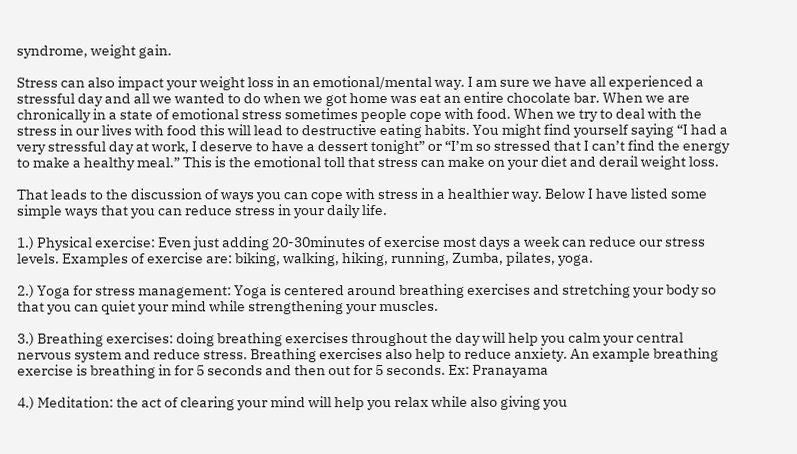syndrome, weight gain.

Stress can also impact your weight loss in an emotional/mental way. I am sure we have all experienced a stressful day and all we wanted to do when we got home was eat an entire chocolate bar. When we are chronically in a state of emotional stress sometimes people cope with food. When we try to deal with the stress in our lives with food this will lead to destructive eating habits. You might find yourself saying “I had a very stressful day at work, I deserve to have a dessert tonight” or “I’m so stressed that I can’t find the energy to make a healthy meal.” This is the emotional toll that stress can make on your diet and derail weight loss.

That leads to the discussion of ways you can cope with stress in a healthier way. Below I have listed some simple ways that you can reduce stress in your daily life.

1.) Physical exercise: Even just adding 20-30minutes of exercise most days a week can reduce our stress levels. Examples of exercise are: biking, walking, hiking, running, Zumba, pilates, yoga.

2.) Yoga for stress management: Yoga is centered around breathing exercises and stretching your body so that you can quiet your mind while strengthening your muscles.

3.) Breathing exercises: doing breathing exercises throughout the day will help you calm your central nervous system and reduce stress. Breathing exercises also help to reduce anxiety. An example breathing exercise is breathing in for 5 seconds and then out for 5 seconds. Ex: Pranayama

4.) Meditation: the act of clearing your mind will help you relax while also giving you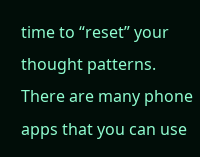time to “reset” your thought patterns. There are many phone apps that you can use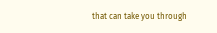that can take you through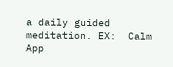a daily guided meditation. EX:  Calm App